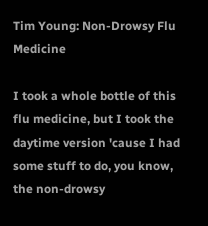Tim Young: Non-Drowsy Flu Medicine

I took a whole bottle of this flu medicine, but I took the daytime version 'cause I had some stuff to do, you know, the non-drowsy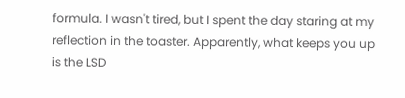formula. I wasn't tired, but I spent the day staring at my reflection in the toaster. Apparently, what keeps you up is the LSD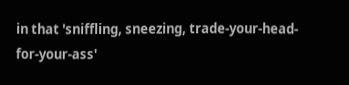in that 'sniffling, sneezing, trade-your-head-for-your-ass'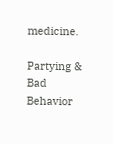medicine.

Partying & Bad Behavior